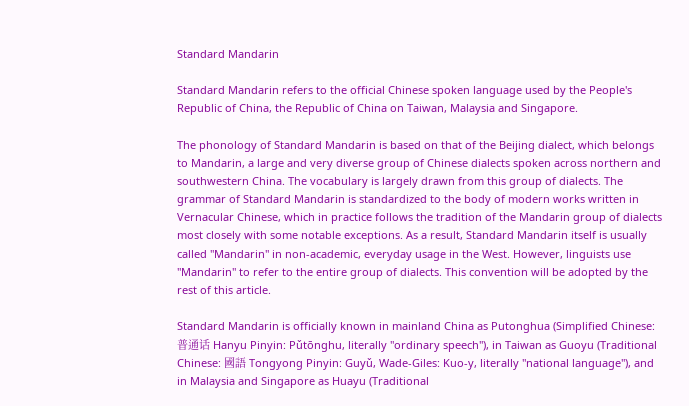Standard Mandarin

Standard Mandarin refers to the official Chinese spoken language used by the People's Republic of China, the Republic of China on Taiwan, Malaysia and Singapore.

The phonology of Standard Mandarin is based on that of the Beijing dialect, which belongs to Mandarin, a large and very diverse group of Chinese dialects spoken across northern and southwestern China. The vocabulary is largely drawn from this group of dialects. The grammar of Standard Mandarin is standardized to the body of modern works written in Vernacular Chinese, which in practice follows the tradition of the Mandarin group of dialects most closely with some notable exceptions. As a result, Standard Mandarin itself is usually called "Mandarin" in non-academic, everyday usage in the West. However, linguists use "Mandarin" to refer to the entire group of dialects. This convention will be adopted by the rest of this article.

Standard Mandarin is officially known in mainland China as Putonghua (Simplified Chinese: 普通话 Hanyu Pinyin: Pǔtōnghu, literally "ordinary speech"), in Taiwan as Guoyu (Traditional Chinese: 國語 Tongyong Pinyin: Guyǔ, Wade-Giles: Kuo-y, literally "national language"), and in Malaysia and Singapore as Huayu (Traditional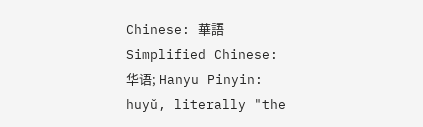Chinese: 華語 Simplified Chinese: 华语; Hanyu Pinyin: huyǔ, literally "the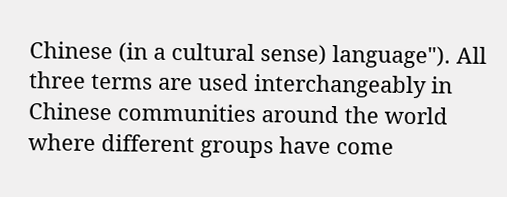Chinese (in a cultural sense) language"). All three terms are used interchangeably in Chinese communities around the world where different groups have come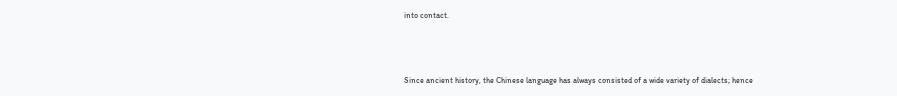into contact.



Since ancient history, the Chinese language has always consisted of a wide variety of dialects; hence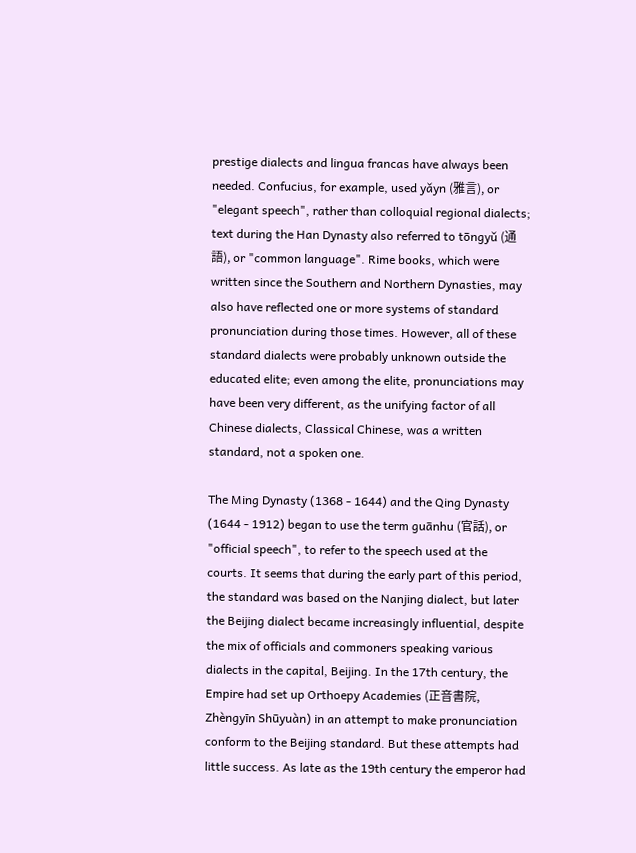prestige dialects and lingua francas have always been needed. Confucius, for example, used yǎyn (雅言), or "elegant speech", rather than colloquial regional dialects; text during the Han Dynasty also referred to tōngyǔ (通語), or "common language". Rime books, which were written since the Southern and Northern Dynasties, may also have reflected one or more systems of standard pronunciation during those times. However, all of these standard dialects were probably unknown outside the educated elite; even among the elite, pronunciations may have been very different, as the unifying factor of all Chinese dialects, Classical Chinese, was a written standard, not a spoken one.

The Ming Dynasty (1368 - 1644) and the Qing Dynasty (1644 - 1912) began to use the term guānhu (官話), or "official speech", to refer to the speech used at the courts. It seems that during the early part of this period, the standard was based on the Nanjing dialect, but later the Beijing dialect became increasingly influential, despite the mix of officials and commoners speaking various dialects in the capital, Beijing. In the 17th century, the Empire had set up Orthoepy Academies (正音書院, Zhèngyīn Shūyuàn) in an attempt to make pronunciation conform to the Beijing standard. But these attempts had little success. As late as the 19th century the emperor had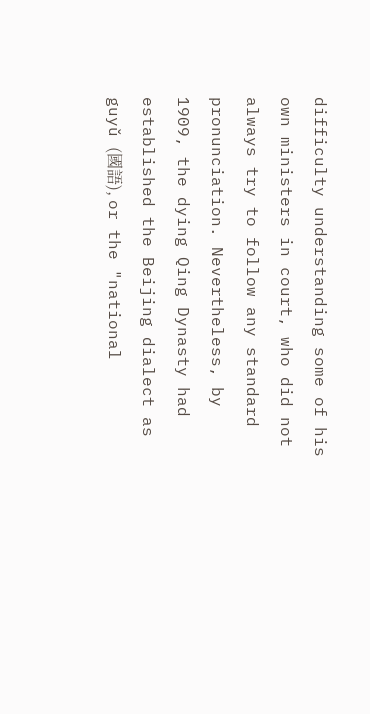difficulty understanding some of his own ministers in court, who did not always try to follow any standard pronunciation. Nevertheless, by 1909, the dying Qing Dynasty had established the Beijing dialect as guyǔ (國語), or the "national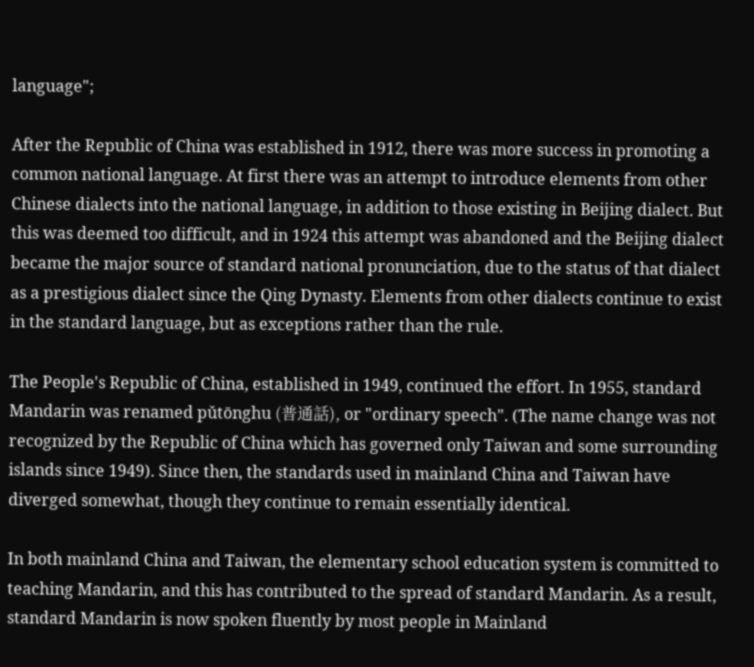language";

After the Republic of China was established in 1912, there was more success in promoting a common national language. At first there was an attempt to introduce elements from other Chinese dialects into the national language, in addition to those existing in Beijing dialect. But this was deemed too difficult, and in 1924 this attempt was abandoned and the Beijing dialect became the major source of standard national pronunciation, due to the status of that dialect as a prestigious dialect since the Qing Dynasty. Elements from other dialects continue to exist in the standard language, but as exceptions rather than the rule.

The People's Republic of China, established in 1949, continued the effort. In 1955, standard Mandarin was renamed pǔtōnghu (普通話), or "ordinary speech". (The name change was not recognized by the Republic of China which has governed only Taiwan and some surrounding islands since 1949). Since then, the standards used in mainland China and Taiwan have diverged somewhat, though they continue to remain essentially identical.

In both mainland China and Taiwan, the elementary school education system is committed to teaching Mandarin, and this has contributed to the spread of standard Mandarin. As a result, standard Mandarin is now spoken fluently by most people in Mainland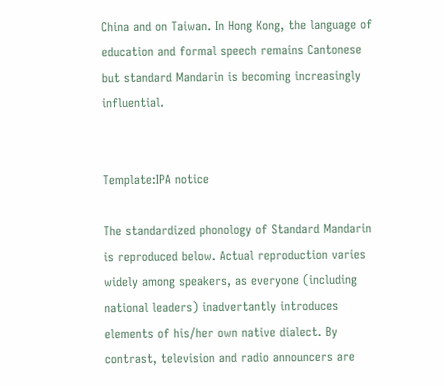China and on Taiwan. In Hong Kong, the language of education and formal speech remains Cantonese but standard Mandarin is becoming increasingly influential.


Template:IPA notice

The standardized phonology of Standard Mandarin is reproduced below. Actual reproduction varies widely among speakers, as everyone (including national leaders) inadvertantly introduces elements of his/her own native dialect. By contrast, television and radio announcers are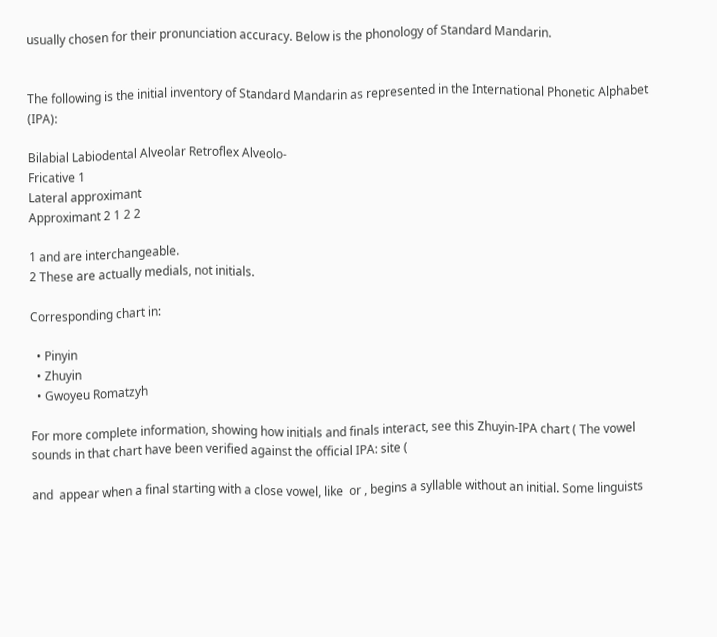usually chosen for their pronunciation accuracy. Below is the phonology of Standard Mandarin.


The following is the initial inventory of Standard Mandarin as represented in the International Phonetic Alphabet (IPA):

Bilabial Labiodental Alveolar Retroflex Alveolo-
Fricative 1
Lateral approximant
Approximant 2 1 2 2

1 and are interchangeable.
2 These are actually medials, not initials.

Corresponding chart in:

  • Pinyin
  • Zhuyin
  • Gwoyeu Romatzyh

For more complete information, showing how initials and finals interact, see this Zhuyin-IPA chart ( The vowel sounds in that chart have been verified against the official IPA: site (

and  appear when a final starting with a close vowel, like  or , begins a syllable without an initial. Some linguists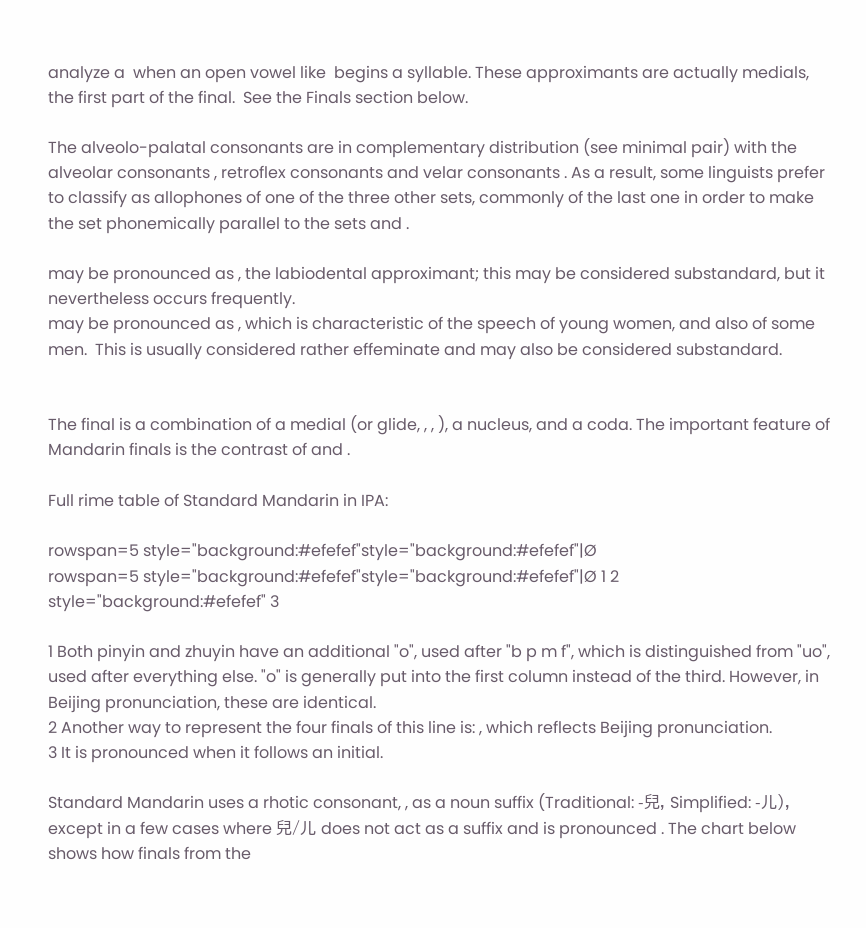analyze a  when an open vowel like  begins a syllable. These approximants are actually medials, the first part of the final.  See the Finals section below.

The alveolo-palatal consonants are in complementary distribution (see minimal pair) with the alveolar consonants , retroflex consonants and velar consonants . As a result, some linguists prefer to classify as allophones of one of the three other sets, commonly of the last one in order to make the set phonemically parallel to the sets and .

may be pronounced as , the labiodental approximant; this may be considered substandard, but it nevertheless occurs frequently.
may be pronounced as , which is characteristic of the speech of young women, and also of some men.  This is usually considered rather effeminate and may also be considered substandard.


The final is a combination of a medial (or glide, , , ), a nucleus, and a coda. The important feature of Mandarin finals is the contrast of and .

Full rime table of Standard Mandarin in IPA:

rowspan=5 style="background:#efefef"style="background:#efefef"|Ø
rowspan=5 style="background:#efefef"style="background:#efefef"|Ø 1 2
style="background:#efefef" 3

1 Both pinyin and zhuyin have an additional "o", used after "b p m f", which is distinguished from "uo", used after everything else. "o" is generally put into the first column instead of the third. However, in Beijing pronunciation, these are identical.
2 Another way to represent the four finals of this line is: , which reflects Beijing pronunciation.
3 It is pronounced when it follows an initial.

Standard Mandarin uses a rhotic consonant, , as a noun suffix (Traditional: -兒, Simplified: -儿), except in a few cases where 兒/儿 does not act as a suffix and is pronounced . The chart below shows how finals from the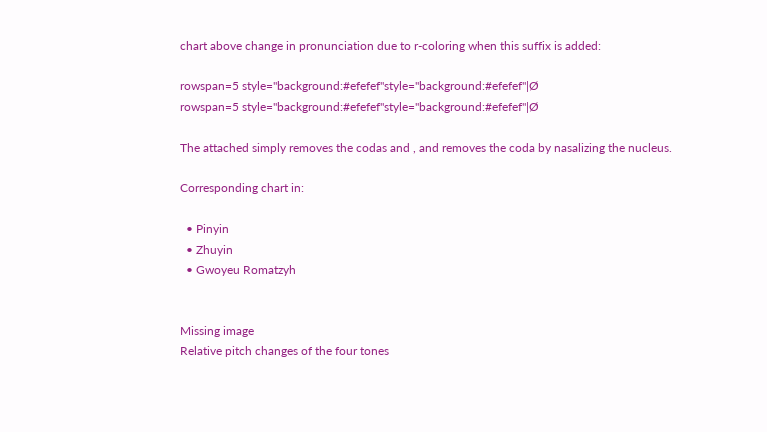chart above change in pronunciation due to r-coloring when this suffix is added:

rowspan=5 style="background:#efefef"style="background:#efefef"|Ø
rowspan=5 style="background:#efefef"style="background:#efefef"|Ø

The attached simply removes the codas and , and removes the coda by nasalizing the nucleus.

Corresponding chart in:

  • Pinyin
  • Zhuyin
  • Gwoyeu Romatzyh


Missing image
Relative pitch changes of the four tones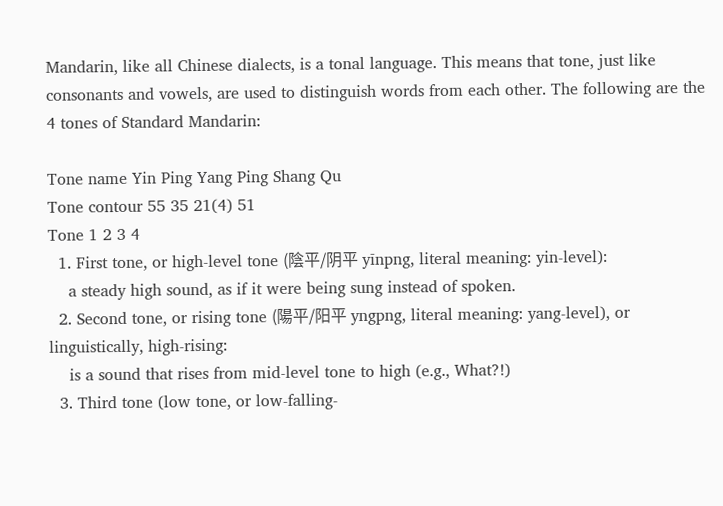Mandarin, like all Chinese dialects, is a tonal language. This means that tone, just like consonants and vowels, are used to distinguish words from each other. The following are the 4 tones of Standard Mandarin:

Tone name Yin Ping Yang Ping Shang Qu
Tone contour 55 35 21(4) 51
Tone 1 2 3 4
  1. First tone, or high-level tone (陰平/阴平 yīnpng, literal meaning: yin-level):
    a steady high sound, as if it were being sung instead of spoken.
  2. Second tone, or rising tone (陽平/阳平 yngpng, literal meaning: yang-level), or linguistically, high-rising:
    is a sound that rises from mid-level tone to high (e.g., What?!)
  3. Third tone (low tone, or low-falling-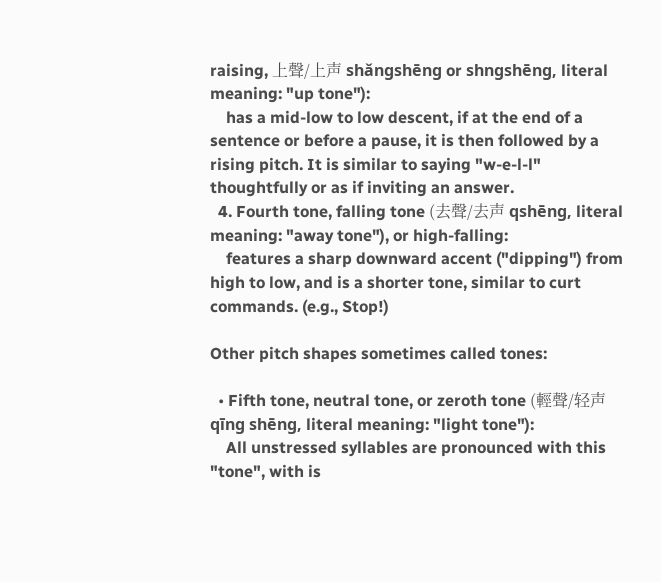raising, 上聲/上声 shǎngshēng or shngshēng, literal meaning: "up tone"):
    has a mid-low to low descent, if at the end of a sentence or before a pause, it is then followed by a rising pitch. It is similar to saying "w-e-l-l" thoughtfully or as if inviting an answer.
  4. Fourth tone, falling tone (去聲/去声 qshēng, literal meaning: "away tone"), or high-falling:
    features a sharp downward accent ("dipping") from high to low, and is a shorter tone, similar to curt commands. (e.g., Stop!)

Other pitch shapes sometimes called tones:

  • Fifth tone, neutral tone, or zeroth tone (輕聲/轻声 qīng shēng, literal meaning: "light tone"):
    All unstressed syllables are pronounced with this "tone", with is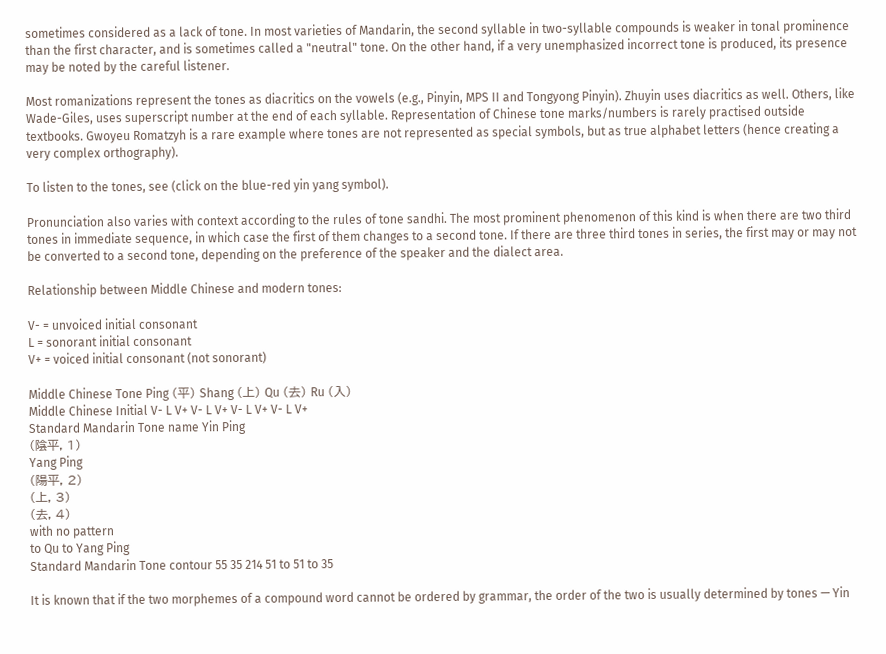sometimes considered as a lack of tone. In most varieties of Mandarin, the second syllable in two-syllable compounds is weaker in tonal prominence than the first character, and is sometimes called a "neutral" tone. On the other hand, if a very unemphasized incorrect tone is produced, its presence may be noted by the careful listener.

Most romanizations represent the tones as diacritics on the vowels (e.g., Pinyin, MPS II and Tongyong Pinyin). Zhuyin uses diacritics as well. Others, like Wade-Giles, uses superscript number at the end of each syllable. Representation of Chinese tone marks/numbers is rarely practised outside textbooks. Gwoyeu Romatzyh is a rare example where tones are not represented as special symbols, but as true alphabet letters (hence creating a very complex orthography).

To listen to the tones, see (click on the blue-red yin yang symbol).

Pronunciation also varies with context according to the rules of tone sandhi. The most prominent phenomenon of this kind is when there are two third tones in immediate sequence, in which case the first of them changes to a second tone. If there are three third tones in series, the first may or may not be converted to a second tone, depending on the preference of the speaker and the dialect area.

Relationship between Middle Chinese and modern tones:

V- = unvoiced initial consonant
L = sonorant initial consonant
V+ = voiced initial consonant (not sonorant)

Middle Chinese Tone Ping (平) Shang (上) Qu (去) Ru (入)
Middle Chinese Initial V- L V+ V- L V+ V- L V+ V- L V+
Standard Mandarin Tone name Yin Ping
(陰平, 1)
Yang Ping
(陽平, 2)
(上, 3)
(去, 4)
with no pattern
to Qu to Yang Ping
Standard Mandarin Tone contour 55 35 214 51 to 51 to 35

It is known that if the two morphemes of a compound word cannot be ordered by grammar, the order of the two is usually determined by tones — Yin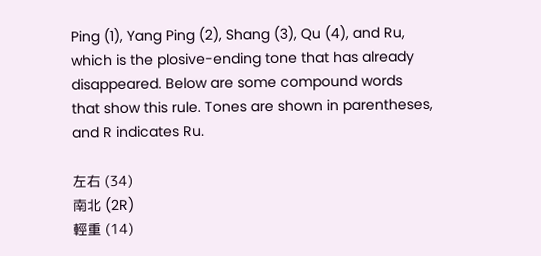Ping (1), Yang Ping (2), Shang (3), Qu (4), and Ru, which is the plosive-ending tone that has already disappeared. Below are some compound words that show this rule. Tones are shown in parentheses, and R indicates Ru.

左右 (34)
南北 (2R)
輕重 (14)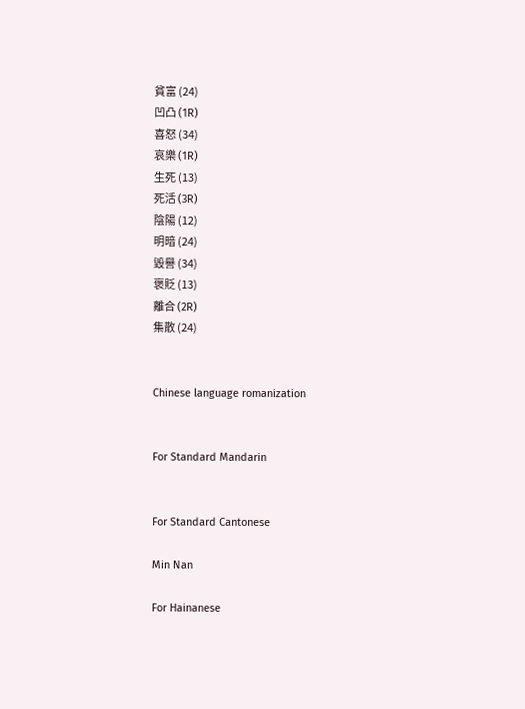貧富 (24)
凹凸 (1R)
喜怒 (34)
哀樂 (1R)
生死 (13)
死活 (3R)
陰陽 (12)
明暗 (24)
毀譽 (34)
褒貶 (13)
離合 (2R)
集散 (24)


Chinese language romanization


For Standard Mandarin


For Standard Cantonese

Min Nan

For Hainanese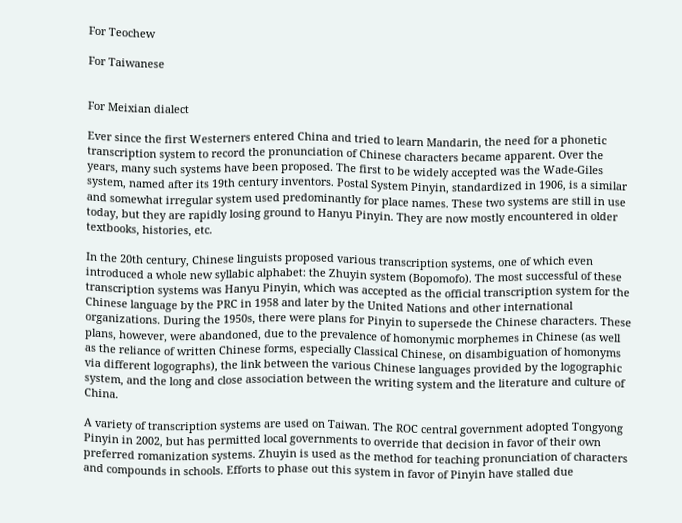For Teochew

For Taiwanese


For Meixian dialect

Ever since the first Westerners entered China and tried to learn Mandarin, the need for a phonetic transcription system to record the pronunciation of Chinese characters became apparent. Over the years, many such systems have been proposed. The first to be widely accepted was the Wade-Giles system, named after its 19th century inventors. Postal System Pinyin, standardized in 1906, is a similar and somewhat irregular system used predominantly for place names. These two systems are still in use today, but they are rapidly losing ground to Hanyu Pinyin. They are now mostly encountered in older textbooks, histories, etc.

In the 20th century, Chinese linguists proposed various transcription systems, one of which even introduced a whole new syllabic alphabet: the Zhuyin system (Bopomofo). The most successful of these transcription systems was Hanyu Pinyin, which was accepted as the official transcription system for the Chinese language by the PRC in 1958 and later by the United Nations and other international organizations. During the 1950s, there were plans for Pinyin to supersede the Chinese characters. These plans, however, were abandoned, due to the prevalence of homonymic morphemes in Chinese (as well as the reliance of written Chinese forms, especially Classical Chinese, on disambiguation of homonyms via different logographs), the link between the various Chinese languages provided by the logographic system, and the long and close association between the writing system and the literature and culture of China.

A variety of transcription systems are used on Taiwan. The ROC central government adopted Tongyong Pinyin in 2002, but has permitted local governments to override that decision in favor of their own preferred romanization systems. Zhuyin is used as the method for teaching pronunciation of characters and compounds in schools. Efforts to phase out this system in favor of Pinyin have stalled due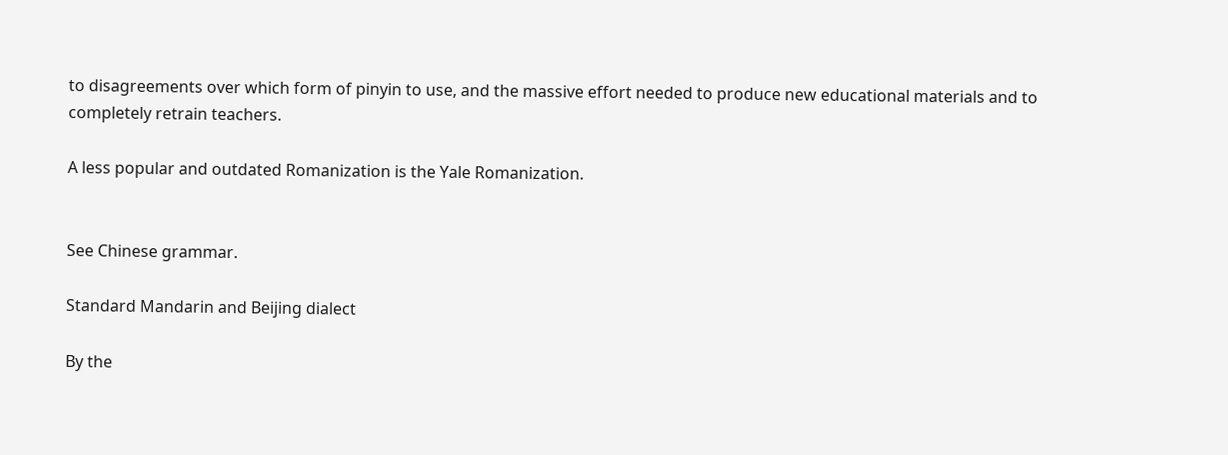to disagreements over which form of pinyin to use, and the massive effort needed to produce new educational materials and to completely retrain teachers.

A less popular and outdated Romanization is the Yale Romanization.


See Chinese grammar.

Standard Mandarin and Beijing dialect

By the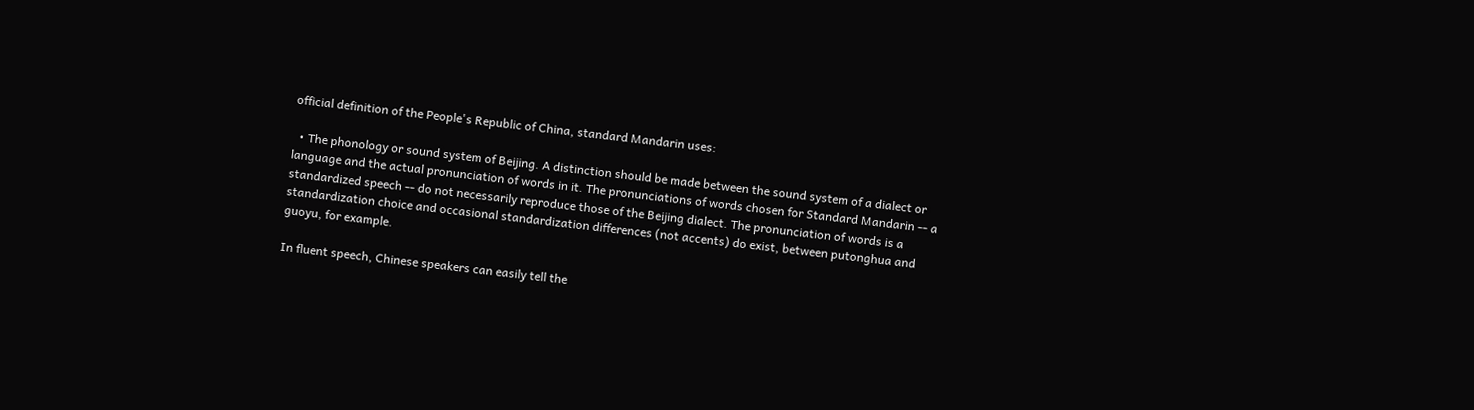official definition of the People's Republic of China, standard Mandarin uses:

  • The phonology or sound system of Beijing. A distinction should be made between the sound system of a dialect or language and the actual pronunciation of words in it. The pronunciations of words chosen for Standard Mandarin -- a standardized speech -- do not necessarily reproduce those of the Beijing dialect. The pronunciation of words is a standardization choice and occasional standardization differences (not accents) do exist, between putonghua and guoyu, for example.

In fluent speech, Chinese speakers can easily tell the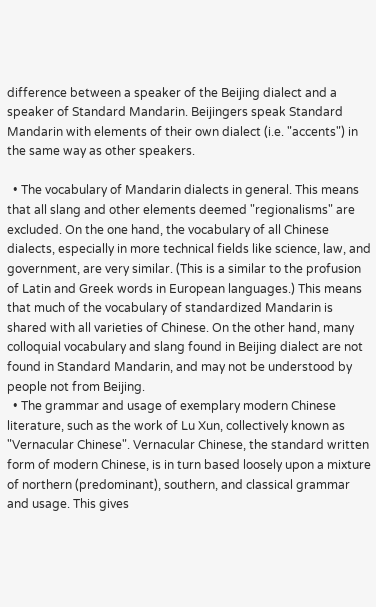difference between a speaker of the Beijing dialect and a speaker of Standard Mandarin. Beijingers speak Standard Mandarin with elements of their own dialect (i.e. "accents") in the same way as other speakers.

  • The vocabulary of Mandarin dialects in general. This means that all slang and other elements deemed "regionalisms" are excluded. On the one hand, the vocabulary of all Chinese dialects, especially in more technical fields like science, law, and government, are very similar. (This is a similar to the profusion of Latin and Greek words in European languages.) This means that much of the vocabulary of standardized Mandarin is shared with all varieties of Chinese. On the other hand, many colloquial vocabulary and slang found in Beijing dialect are not found in Standard Mandarin, and may not be understood by people not from Beijing.
  • The grammar and usage of exemplary modern Chinese literature, such as the work of Lu Xun, collectively known as "Vernacular Chinese". Vernacular Chinese, the standard written form of modern Chinese, is in turn based loosely upon a mixture of northern (predominant), southern, and classical grammar and usage. This gives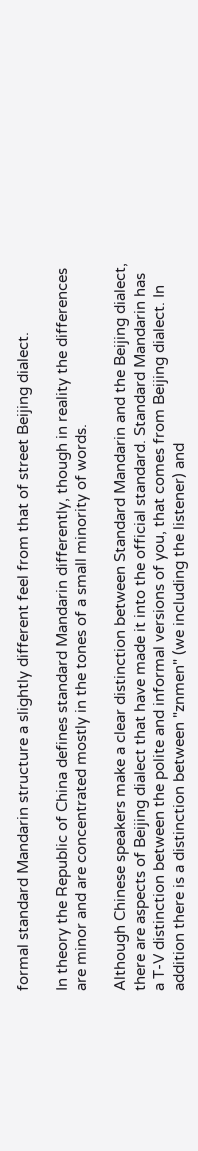formal standard Mandarin structure a slightly different feel from that of street Beijing dialect.

In theory the Republic of China defines standard Mandarin differently, though in reality the differences are minor and are concentrated mostly in the tones of a small minority of words.

Although Chinese speakers make a clear distinction between Standard Mandarin and the Beijing dialect, there are aspects of Beijing dialect that have made it into the official standard. Standard Mandarin has a T-V distinction between the polite and informal versions of you, that comes from Beijing dialect. In addition there is a distinction between "znmen" (we including the listener) and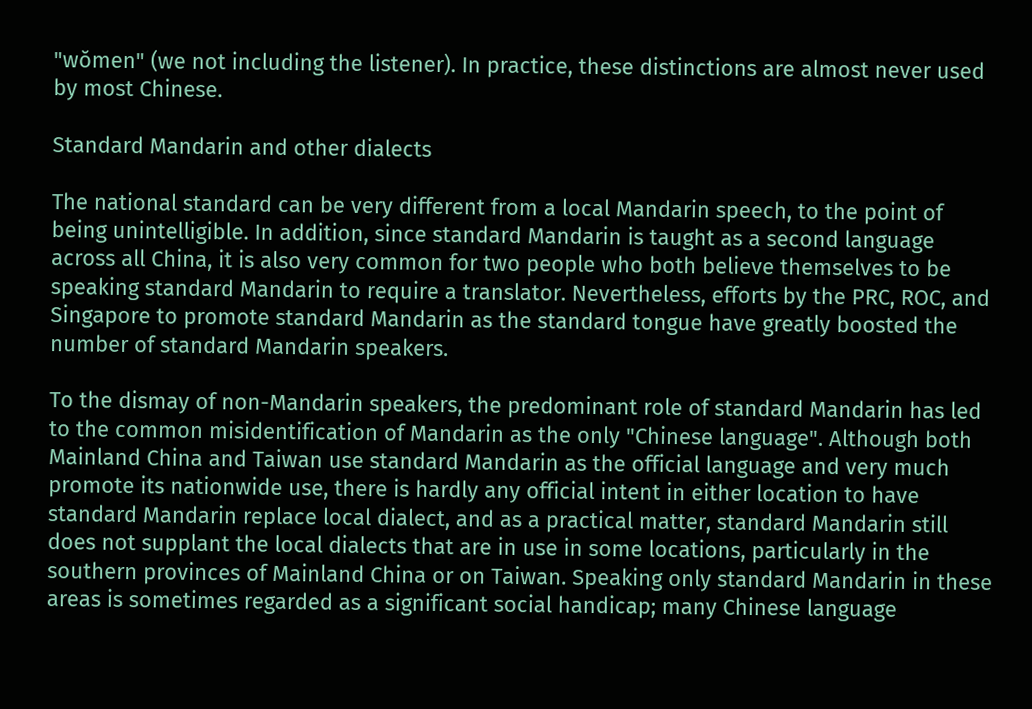"wŏmen" (we not including the listener). In practice, these distinctions are almost never used by most Chinese.

Standard Mandarin and other dialects

The national standard can be very different from a local Mandarin speech, to the point of being unintelligible. In addition, since standard Mandarin is taught as a second language across all China, it is also very common for two people who both believe themselves to be speaking standard Mandarin to require a translator. Nevertheless, efforts by the PRC, ROC, and Singapore to promote standard Mandarin as the standard tongue have greatly boosted the number of standard Mandarin speakers.

To the dismay of non-Mandarin speakers, the predominant role of standard Mandarin has led to the common misidentification of Mandarin as the only "Chinese language". Although both Mainland China and Taiwan use standard Mandarin as the official language and very much promote its nationwide use, there is hardly any official intent in either location to have standard Mandarin replace local dialect, and as a practical matter, standard Mandarin still does not supplant the local dialects that are in use in some locations, particularly in the southern provinces of Mainland China or on Taiwan. Speaking only standard Mandarin in these areas is sometimes regarded as a significant social handicap; many Chinese language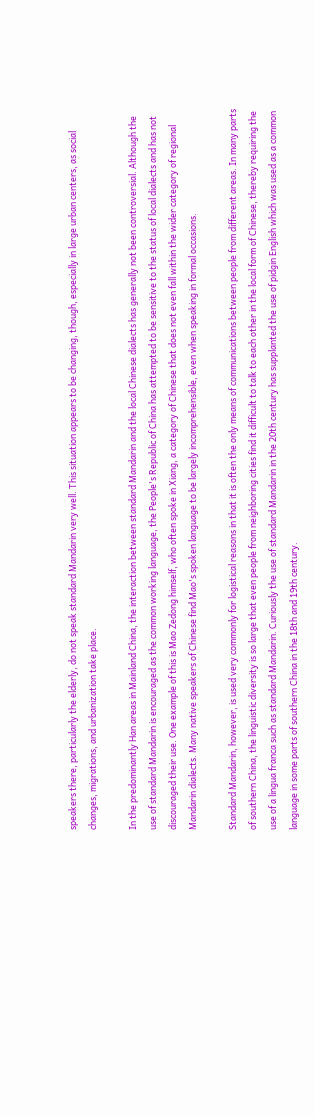speakers there, particularly the elderly, do not speak standard Mandarin very well. This situation appears to be changing, though, especially in large urban centers, as social changes, migrations, and urbanization take place.

In the predominantly Han areas in Mainland China, the interaction between standard Mandarin and the local Chinese dialects has generally not been controversial. Although the use of standard Mandarin is encouraged as the common working language, the People's Republic of China has attempted to be sensitive to the status of local dialects and has not discouraged their use. One example of this is Mao Zedong himself, who often spoke in Xiang, a category of Chinese that does not even fall within the wider category of regional Mandarin dialects. Many native speakers of Chinese find Mao's spoken language to be largely incomprehensible, even when speaking in formal occasions.

Standard Mandarin, however, is used very commonly for logistical reasons in that it is often the only means of communications between people from different areas. In many parts of southern China, the linguistic diversity is so large that even people from neighboring cities find it difficult to talk to each other in the local form of Chinese, thereby requiring the use of a lingua franca such as standard Mandarin. Curiously the use of standard Mandarin in the 20th century has supplanted the use of pidgin English which was used as a common language in some parts of southern China in the 18th and 19th century.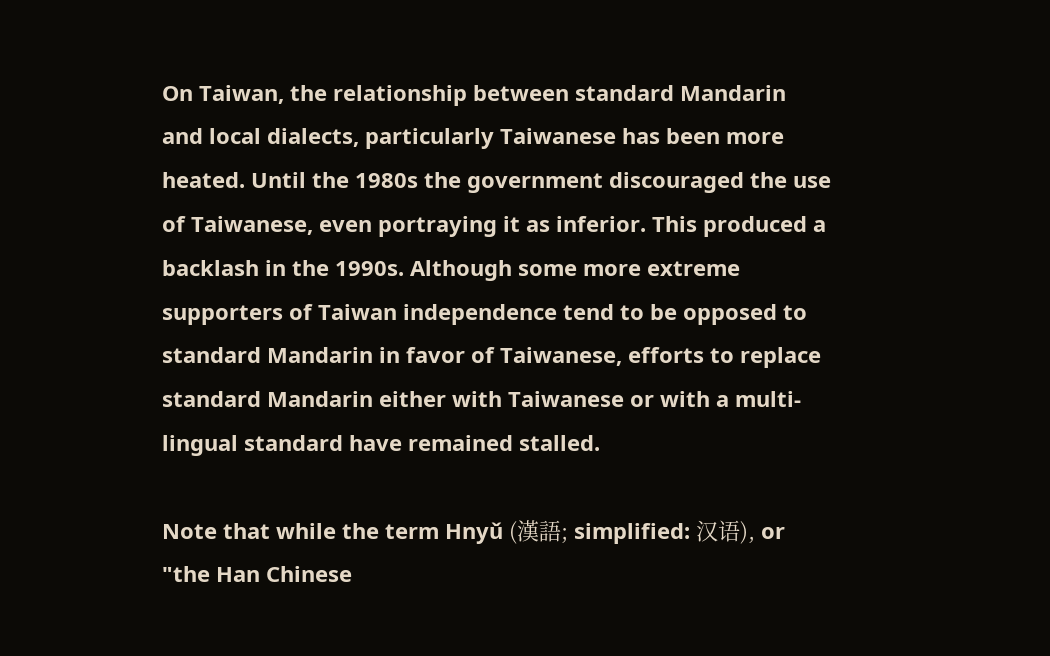On Taiwan, the relationship between standard Mandarin and local dialects, particularly Taiwanese has been more heated. Until the 1980s the government discouraged the use of Taiwanese, even portraying it as inferior. This produced a backlash in the 1990s. Although some more extreme supporters of Taiwan independence tend to be opposed to standard Mandarin in favor of Taiwanese, efforts to replace standard Mandarin either with Taiwanese or with a multi-lingual standard have remained stalled.

Note that while the term Hnyǔ (漢語; simplified: 汉语), or "the Han Chinese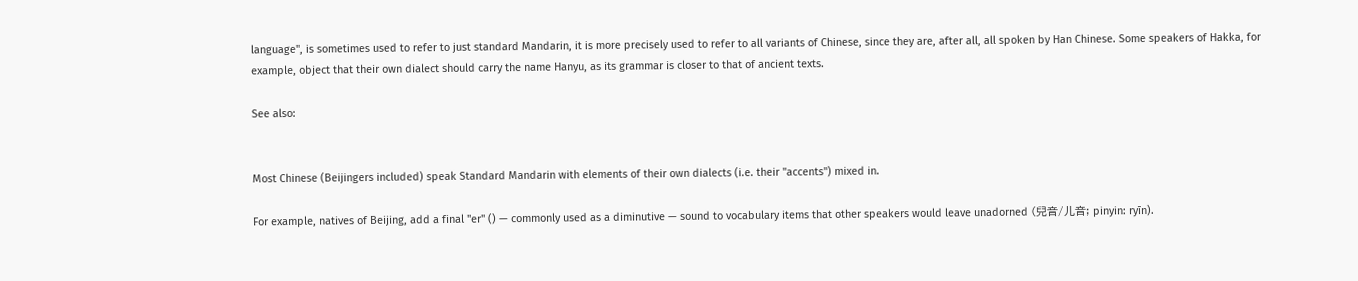language", is sometimes used to refer to just standard Mandarin, it is more precisely used to refer to all variants of Chinese, since they are, after all, all spoken by Han Chinese. Some speakers of Hakka, for example, object that their own dialect should carry the name Hanyu, as its grammar is closer to that of ancient texts.

See also:


Most Chinese (Beijingers included) speak Standard Mandarin with elements of their own dialects (i.e. their "accents") mixed in.

For example, natives of Beijing, add a final "er" () — commonly used as a diminutive — sound to vocabulary items that other speakers would leave unadorned (兒音/儿音; pinyin: ryīn).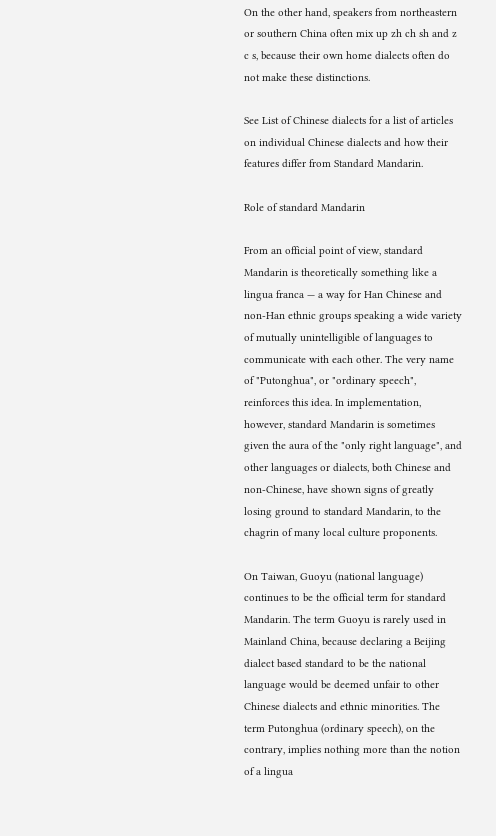On the other hand, speakers from northeastern or southern China often mix up zh ch sh and z c s, because their own home dialects often do not make these distinctions.

See List of Chinese dialects for a list of articles on individual Chinese dialects and how their features differ from Standard Mandarin.

Role of standard Mandarin

From an official point of view, standard Mandarin is theoretically something like a lingua franca — a way for Han Chinese and non-Han ethnic groups speaking a wide variety of mutually unintelligible of languages to communicate with each other. The very name of "Putonghua", or "ordinary speech", reinforces this idea. In implementation, however, standard Mandarin is sometimes given the aura of the "only right language", and other languages or dialects, both Chinese and non-Chinese, have shown signs of greatly losing ground to standard Mandarin, to the chagrin of many local culture proponents.

On Taiwan, Guoyu (national language) continues to be the official term for standard Mandarin. The term Guoyu is rarely used in Mainland China, because declaring a Beijing dialect based standard to be the national language would be deemed unfair to other Chinese dialects and ethnic minorities. The term Putonghua (ordinary speech), on the contrary, implies nothing more than the notion of a lingua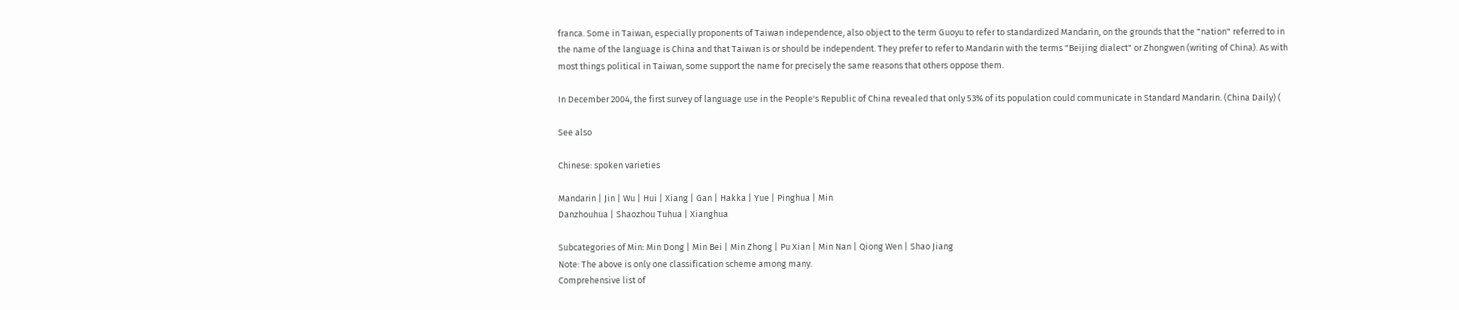franca. Some in Taiwan, especially proponents of Taiwan independence, also object to the term Guoyu to refer to standardized Mandarin, on the grounds that the "nation" referred to in the name of the language is China and that Taiwan is or should be independent. They prefer to refer to Mandarin with the terms "Beijing dialect" or Zhongwen (writing of China). As with most things political in Taiwan, some support the name for precisely the same reasons that others oppose them.

In December 2004, the first survey of language use in the People's Republic of China revealed that only 53% of its population could communicate in Standard Mandarin. (China Daily) (

See also

Chinese: spoken varieties

Mandarin | Jin | Wu | Hui | Xiang | Gan | Hakka | Yue | Pinghua | Min
Danzhouhua | Shaozhou Tuhua | Xianghua

Subcategories of Min: Min Dong | Min Bei | Min Zhong | Pu Xian | Min Nan | Qiong Wen | Shao Jiang
Note: The above is only one classification scheme among many.
Comprehensive list of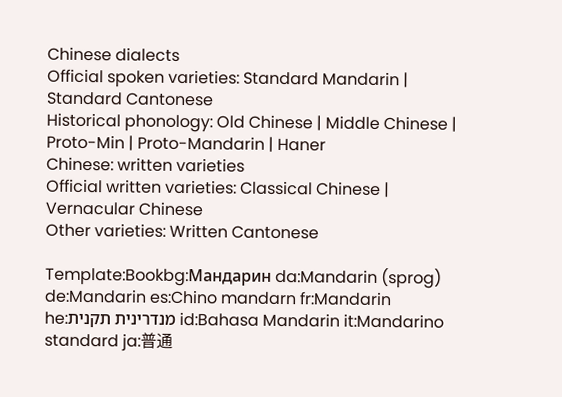Chinese dialects
Official spoken varieties: Standard Mandarin | Standard Cantonese
Historical phonology: Old Chinese | Middle Chinese | Proto-Min | Proto-Mandarin | Haner
Chinese: written varieties
Official written varieties: Classical Chinese | Vernacular Chinese
Other varieties: Written Cantonese

Template:Bookbg:Мандарин da:Mandarin (sprog) de:Mandarin es:Chino mandarn fr:Mandarin he:מנדרינית תקנית id:Bahasa Mandarin it:Mandarino standard ja:普通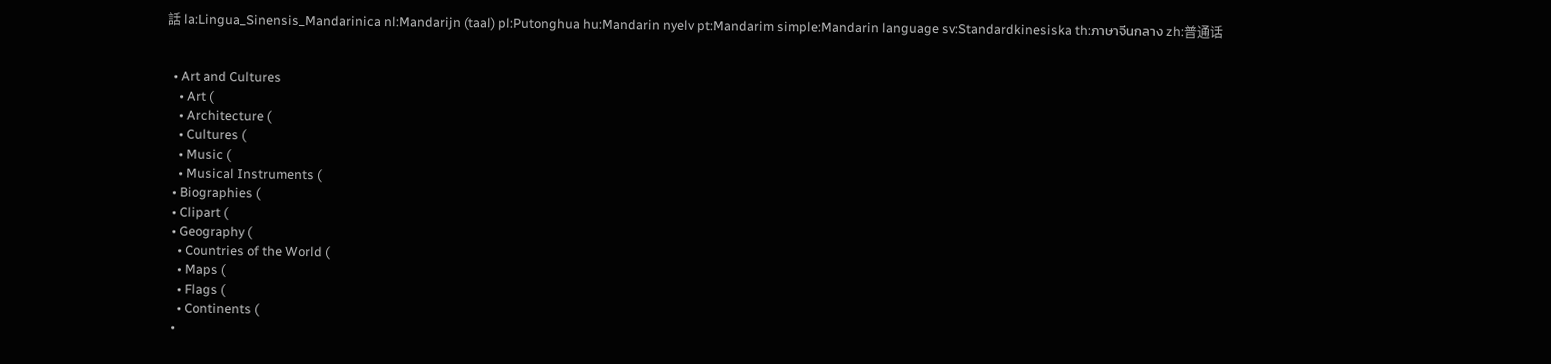話 la:Lingua_Sinensis_Mandarinica nl:Mandarijn (taal) pl:Putonghua hu:Mandarin nyelv pt:Mandarim simple:Mandarin language sv:Standardkinesiska th:ภาษาจีนกลาง zh:普通话


  • Art and Cultures
    • Art (
    • Architecture (
    • Cultures (
    • Music (
    • Musical Instruments (
  • Biographies (
  • Clipart (
  • Geography (
    • Countries of the World (
    • Maps (
    • Flags (
    • Continents (
  •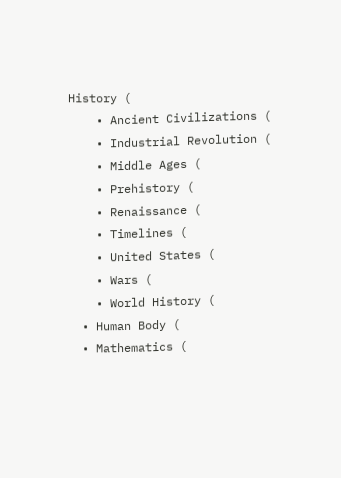History (
    • Ancient Civilizations (
    • Industrial Revolution (
    • Middle Ages (
    • Prehistory (
    • Renaissance (
    • Timelines (
    • United States (
    • Wars (
    • World History (
  • Human Body (
  • Mathematics (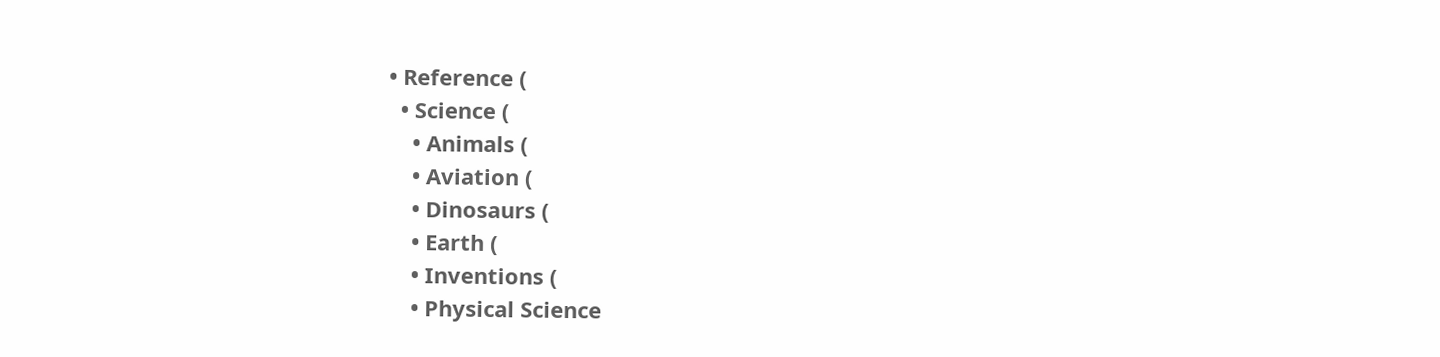• Reference (
  • Science (
    • Animals (
    • Aviation (
    • Dinosaurs (
    • Earth (
    • Inventions (
    • Physical Science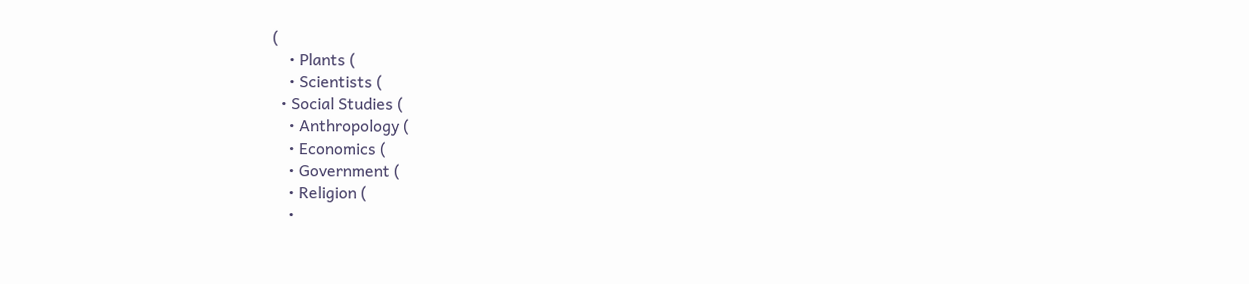(
    • Plants (
    • Scientists (
  • Social Studies (
    • Anthropology (
    • Economics (
    • Government (
    • Religion (
    •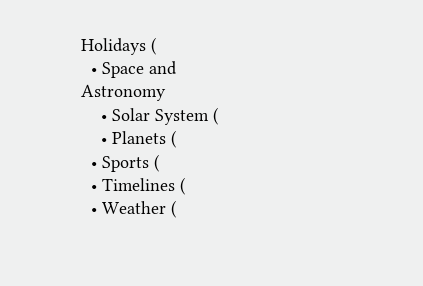Holidays (
  • Space and Astronomy
    • Solar System (
    • Planets (
  • Sports (
  • Timelines (
  • Weather (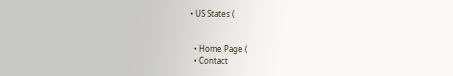• US States (


  • Home Page (
  • Contact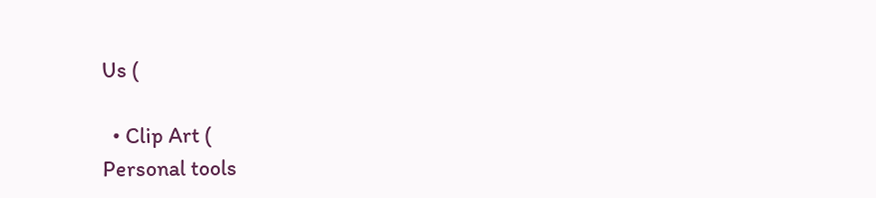Us (

  • Clip Art (
Personal tools